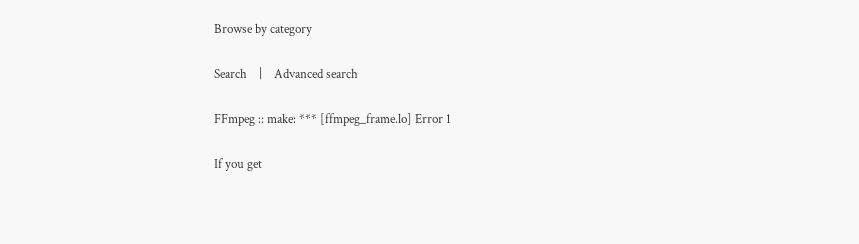Browse by category

Search    |    Advanced search

FFmpeg :: make: *** [ffmpeg_frame.lo] Error 1

If you get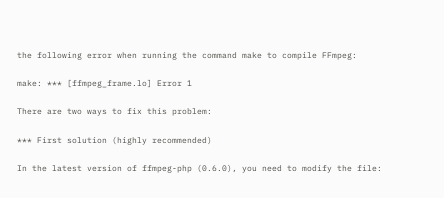the following error when running the command make to compile FFmpeg:

make: *** [ffmpeg_frame.lo] Error 1

There are two ways to fix this problem:

*** First solution (highly recommended)

In the latest version of ffmpeg-php (0.6.0), you need to modify the file: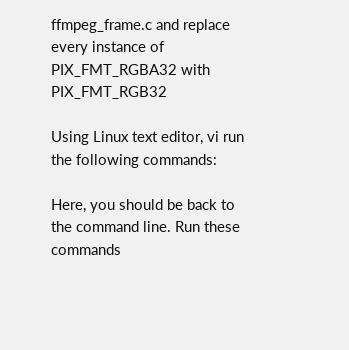ffmpeg_frame.c and replace every instance of PIX_FMT_RGBA32 with PIX_FMT_RGB32

Using Linux text editor, vi run the following commands:

Here, you should be back to the command line. Run these commands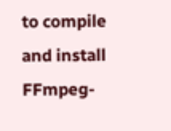to compile and install FFmpeg-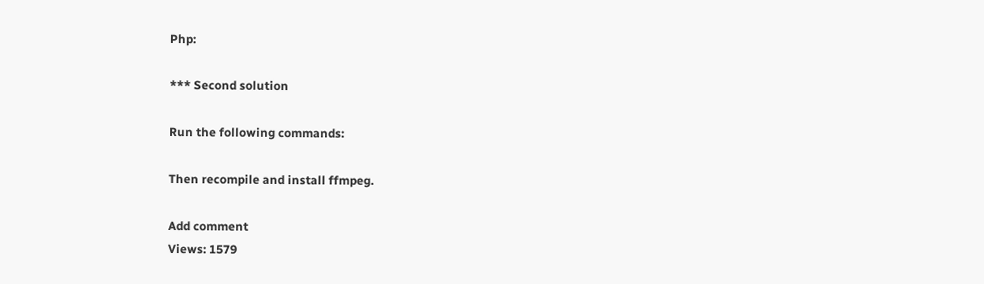Php:

*** Second solution

Run the following commands:

Then recompile and install ffmpeg.

Add comment
Views: 1579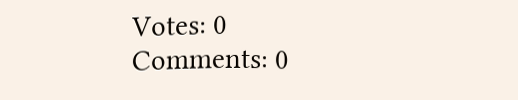Votes: 0
Comments: 0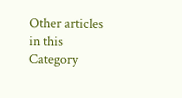Other articles in this Category